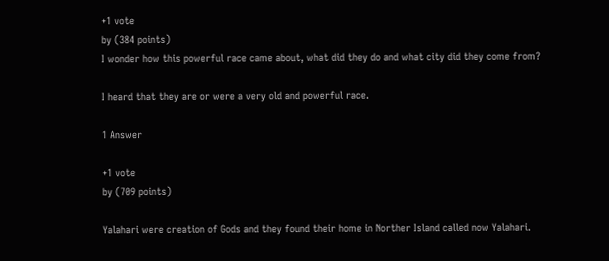+1 vote
by (384 points)
I wonder how this powerful race came about, what did they do and what city did they come from?

I heard that they are or were a very old and powerful race.

1 Answer

+1 vote
by (709 points)

Yalahari were creation of Gods and they found their home in Norther Island called now Yalahari.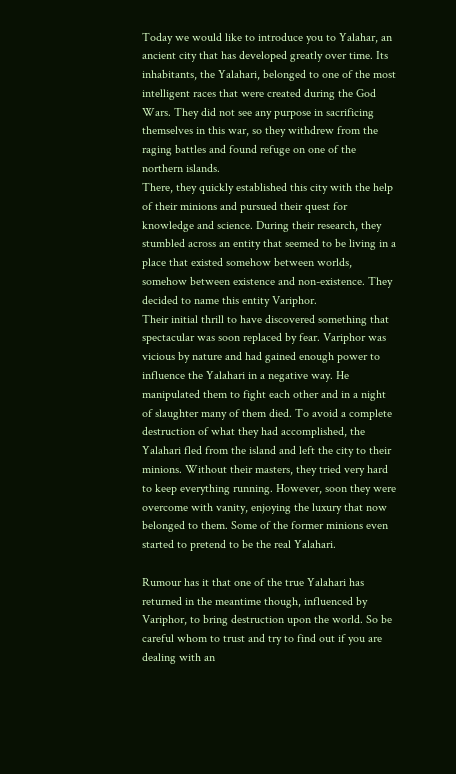Today we would like to introduce you to Yalahar, an ancient city that has developed greatly over time. Its inhabitants, the Yalahari, belonged to one of the most intelligent races that were created during the God Wars. They did not see any purpose in sacrificing themselves in this war, so they withdrew from the raging battles and found refuge on one of the northern islands.
There, they quickly established this city with the help of their minions and pursued their quest for knowledge and science. During their research, they stumbled across an entity that seemed to be living in a place that existed somehow between worlds, somehow between existence and non-existence. They decided to name this entity Variphor.
Their initial thrill to have discovered something that spectacular was soon replaced by fear. Variphor was vicious by nature and had gained enough power to influence the Yalahari in a negative way. He manipulated them to fight each other and in a night of slaughter many of them died. To avoid a complete destruction of what they had accomplished, the Yalahari fled from the island and left the city to their minions. Without their masters, they tried very hard to keep everything running. However, soon they were overcome with vanity, enjoying the luxury that now belonged to them. Some of the former minions even started to pretend to be the real Yalahari.

Rumour has it that one of the true Yalahari has returned in the meantime though, influenced by Variphor, to bring destruction upon the world. So be careful whom to trust and try to find out if you are dealing with an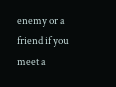enemy or a friend if you meet a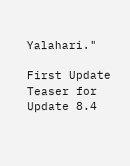Yalahari."

First Update Teaser for Update 8.4